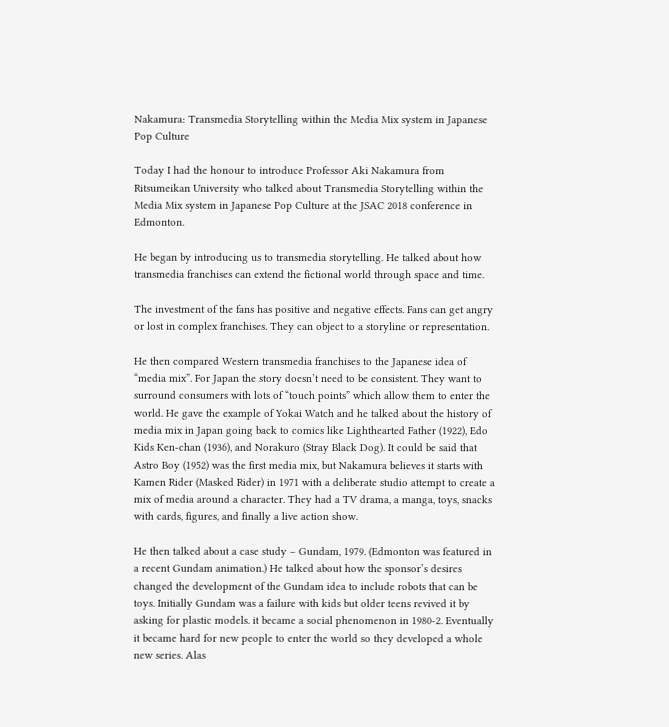Nakamura: Transmedia Storytelling within the Media Mix system in Japanese Pop Culture

Today I had the honour to introduce Professor Aki Nakamura from Ritsumeikan University who talked about Transmedia Storytelling within the Media Mix system in Japanese Pop Culture at the JSAC 2018 conference in Edmonton.

He began by introducing us to transmedia storytelling. He talked about how transmedia franchises can extend the fictional world through space and time.

The investment of the fans has positive and negative effects. Fans can get angry or lost in complex franchises. They can object to a storyline or representation.

He then compared Western transmedia franchises to the Japanese idea of “media mix”. For Japan the story doesn’t need to be consistent. They want to surround consumers with lots of “touch points” which allow them to enter the world. He gave the example of Yokai Watch and he talked about the history of media mix in Japan going back to comics like Lighthearted Father (1922), Edo Kids Ken-chan (1936), and Norakuro (Stray Black Dog). It could be said that Astro Boy (1952) was the first media mix, but Nakamura believes it starts with Kamen Rider (Masked Rider) in 1971 with a deliberate studio attempt to create a mix of media around a character. They had a TV drama, a manga, toys, snacks with cards, figures, and finally a live action show.

He then talked about a case study – Gundam, 1979. (Edmonton was featured in a recent Gundam animation.) He talked about how the sponsor’s desires changed the development of the Gundam idea to include robots that can be toys. Initially Gundam was a failure with kids but older teens revived it by asking for plastic models. it became a social phenomenon in 1980-2. Eventually it became hard for new people to enter the world so they developed a whole new series. Alas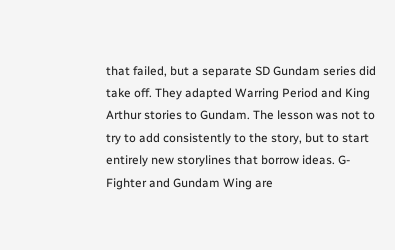that failed, but a separate SD Gundam series did take off. They adapted Warring Period and King Arthur stories to Gundam. The lesson was not to try to add consistently to the story, but to start entirely new storylines that borrow ideas. G-Fighter and Gundam Wing are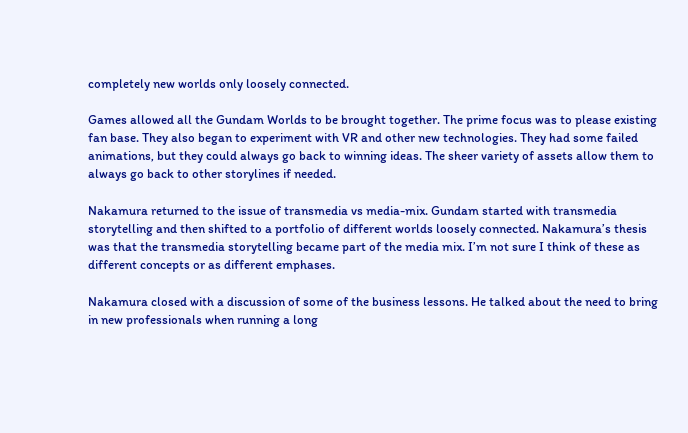completely new worlds only loosely connected.

Games allowed all the Gundam Worlds to be brought together. The prime focus was to please existing fan base. They also began to experiment with VR and other new technologies. They had some failed animations, but they could always go back to winning ideas. The sheer variety of assets allow them to always go back to other storylines if needed.

Nakamura returned to the issue of transmedia vs media-mix. Gundam started with transmedia storytelling and then shifted to a portfolio of different worlds loosely connected. Nakamura’s thesis was that the transmedia storytelling became part of the media mix. I’m not sure I think of these as different concepts or as different emphases.

Nakamura closed with a discussion of some of the business lessons. He talked about the need to bring in new professionals when running a long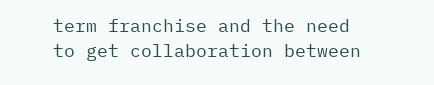term franchise and the need to get collaboration between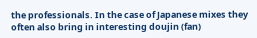the professionals. In the case of Japanese mixes they often also bring in interesting doujin (fan)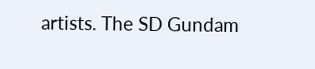artists. The SD Gundam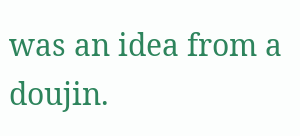was an idea from a doujin.